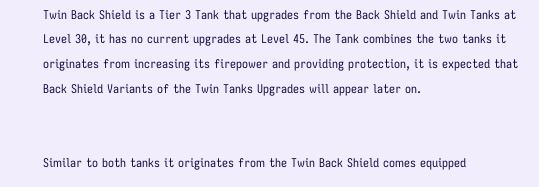Twin Back Shield is a Tier 3 Tank that upgrades from the Back Shield and Twin Tanks at Level 30, it has no current upgrades at Level 45. The Tank combines the two tanks it originates from increasing its firepower and providing protection, it is expected that Back Shield Variants of the Twin Tanks Upgrades will appear later on.


Similar to both tanks it originates from the Twin Back Shield comes equipped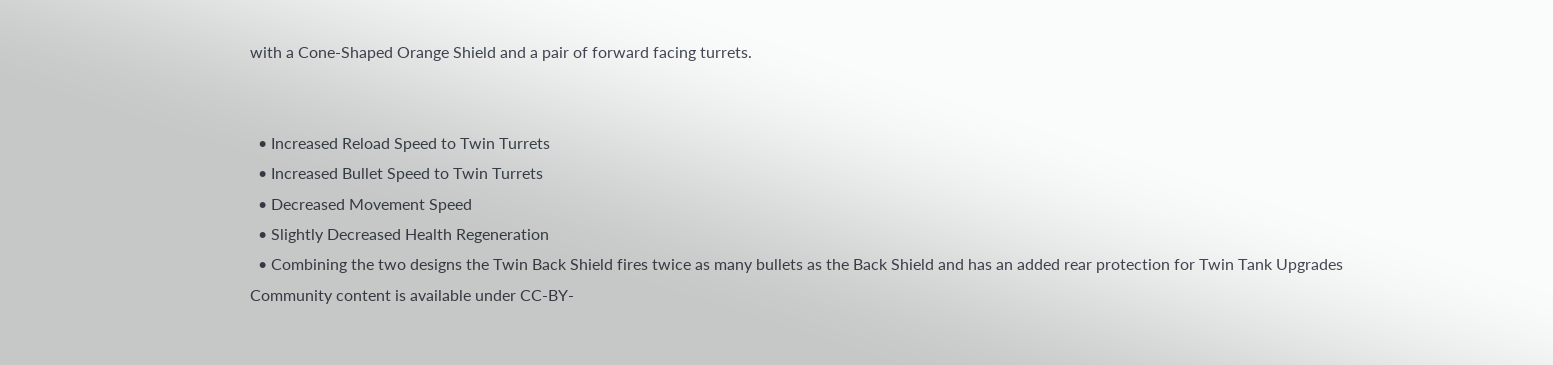with a Cone-Shaped Orange Shield and a pair of forward facing turrets.


  • Increased Reload Speed to Twin Turrets
  • Increased Bullet Speed to Twin Turrets
  • Decreased Movement Speed
  • Slightly Decreased Health Regeneration
  • Combining the two designs the Twin Back Shield fires twice as many bullets as the Back Shield and has an added rear protection for Twin Tank Upgrades
Community content is available under CC-BY-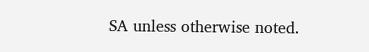SA unless otherwise noted.